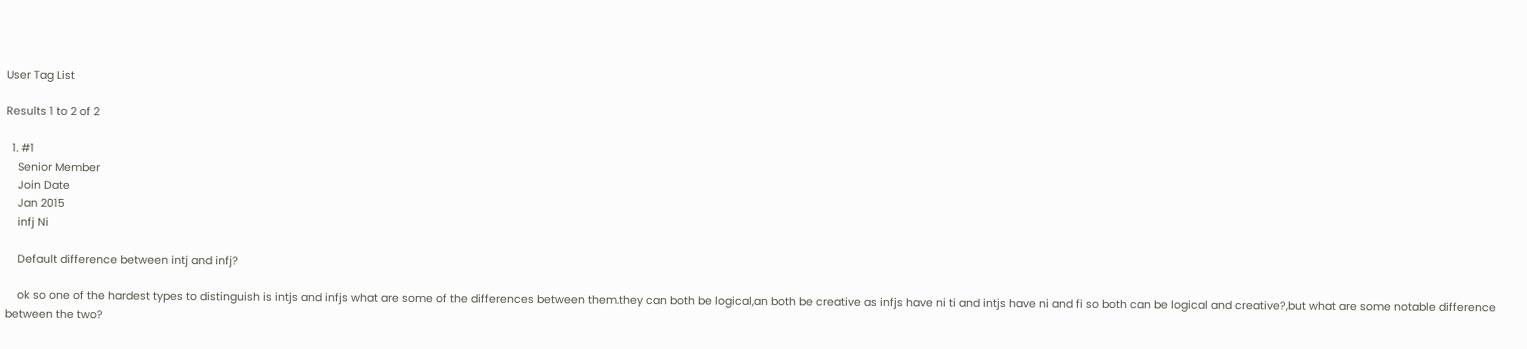User Tag List

Results 1 to 2 of 2

  1. #1
    Senior Member
    Join Date
    Jan 2015
    infj Ni

    Default difference between intj and infj?

    ok so one of the hardest types to distinguish is intjs and infjs what are some of the differences between them.they can both be logical,an both be creative as infjs have ni ti and intjs have ni and fi so both can be logical and creative?,but what are some notable difference between the two?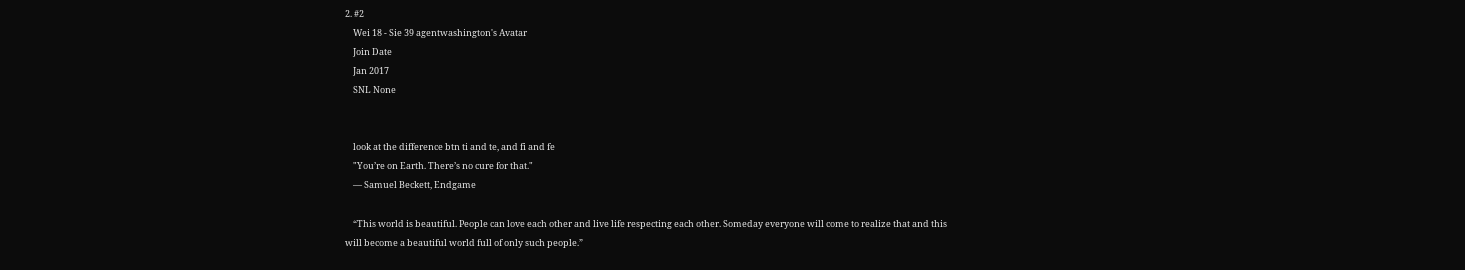2. #2
    Wei 18 - Sie 39 agentwashington's Avatar
    Join Date
    Jan 2017
    SNL None


    look at the difference btn ti and te, and fi and fe
    "You’re on Earth. There’s no cure for that."
    — Samuel Beckett, Endgame

    “This world is beautiful. People can love each other and live life respecting each other. Someday everyone will come to realize that and this will become a beautiful world full of only such people.”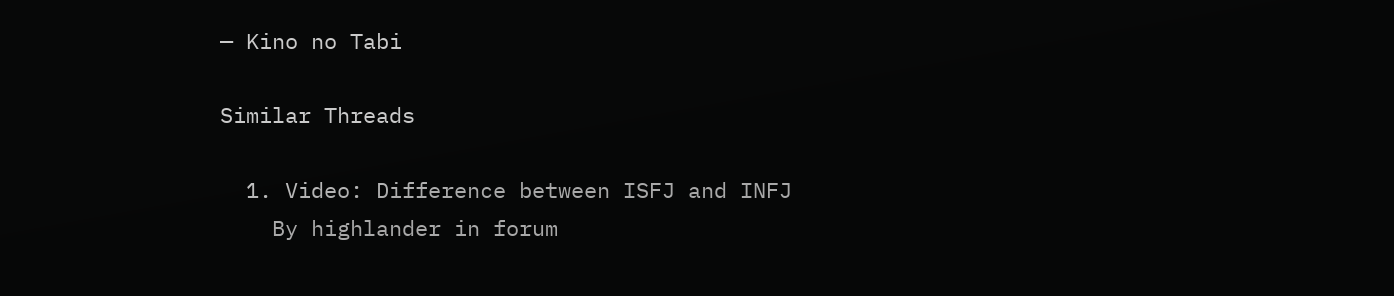— Kino no Tabi

Similar Threads

  1. Video: Difference between ISFJ and INFJ
    By highlander in forum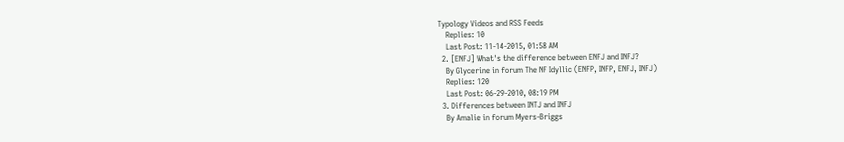Typology Videos and RSS Feeds
    Replies: 10
    Last Post: 11-14-2015, 01:58 AM
  2. [ENFJ] What's the difference between ENFJ and INFJ?
    By Glycerine in forum The NF Idyllic (ENFP, INFP, ENFJ, INFJ)
    Replies: 120
    Last Post: 06-29-2010, 08:19 PM
  3. Differences between INTJ and INFJ
    By Amalie in forum Myers-Briggs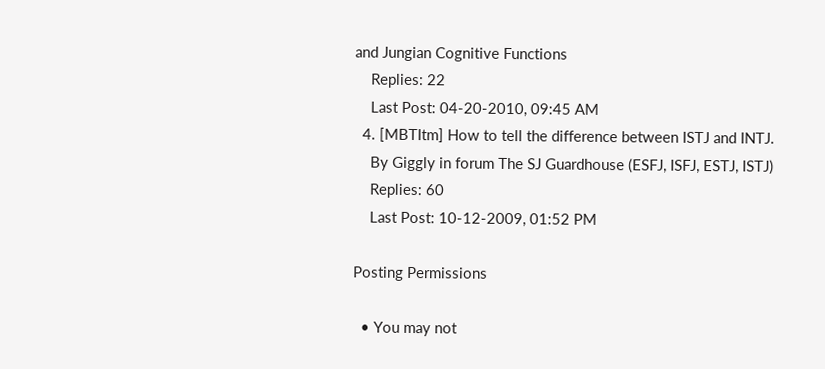and Jungian Cognitive Functions
    Replies: 22
    Last Post: 04-20-2010, 09:45 AM
  4. [MBTItm] How to tell the difference between ISTJ and INTJ.
    By Giggly in forum The SJ Guardhouse (ESFJ, ISFJ, ESTJ, ISTJ)
    Replies: 60
    Last Post: 10-12-2009, 01:52 PM

Posting Permissions

  • You may not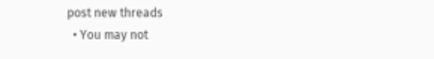post new threads
  • You may not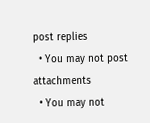post replies
  • You may not post attachments
  • You may not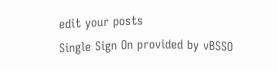edit your posts
Single Sign On provided by vBSSO